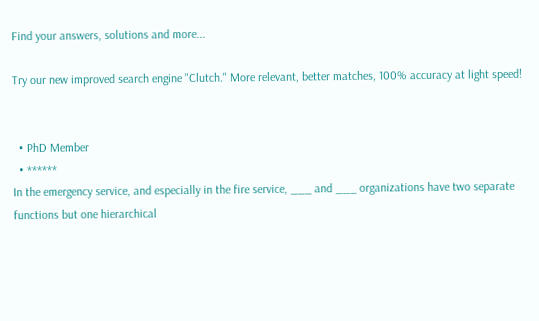Find your answers, solutions and more...

Try our new improved search engine "Clutch." More relevant, better matches, 100% accuracy at light speed!


  • PhD Member
  • ******
In the emergency service, and especially in the fire service, ___ and ___ organizations have two separate functions but one hierarchical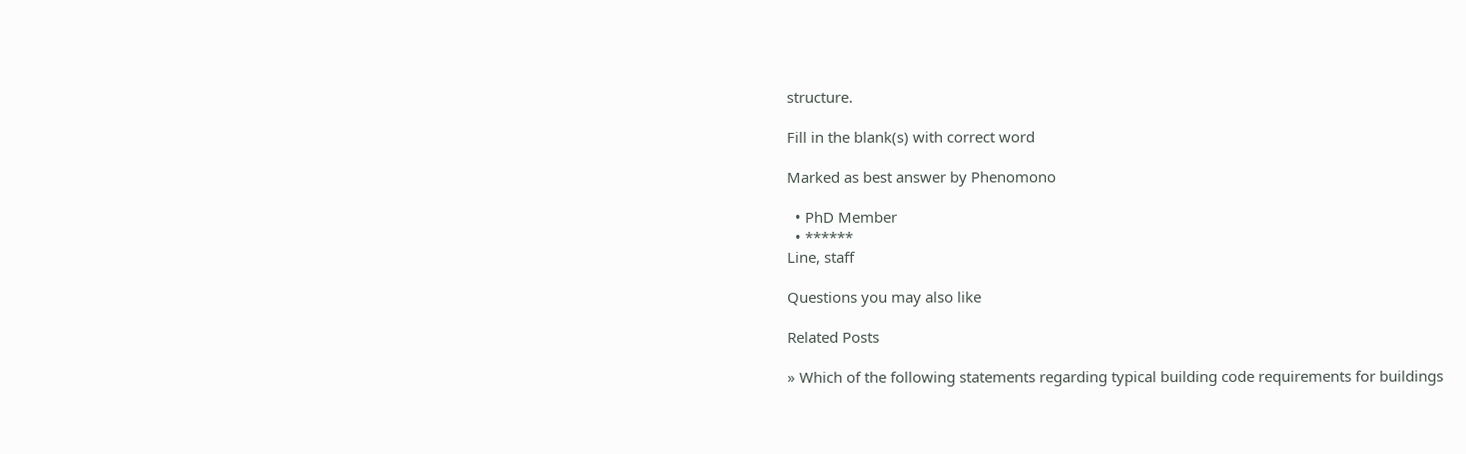structure.

Fill in the blank(s) with correct word

Marked as best answer by Phenomono

  • PhD Member
  • ******
Line, staff

Questions you may also like

Related Posts

» Which of the following statements regarding typical building code requirements for buildings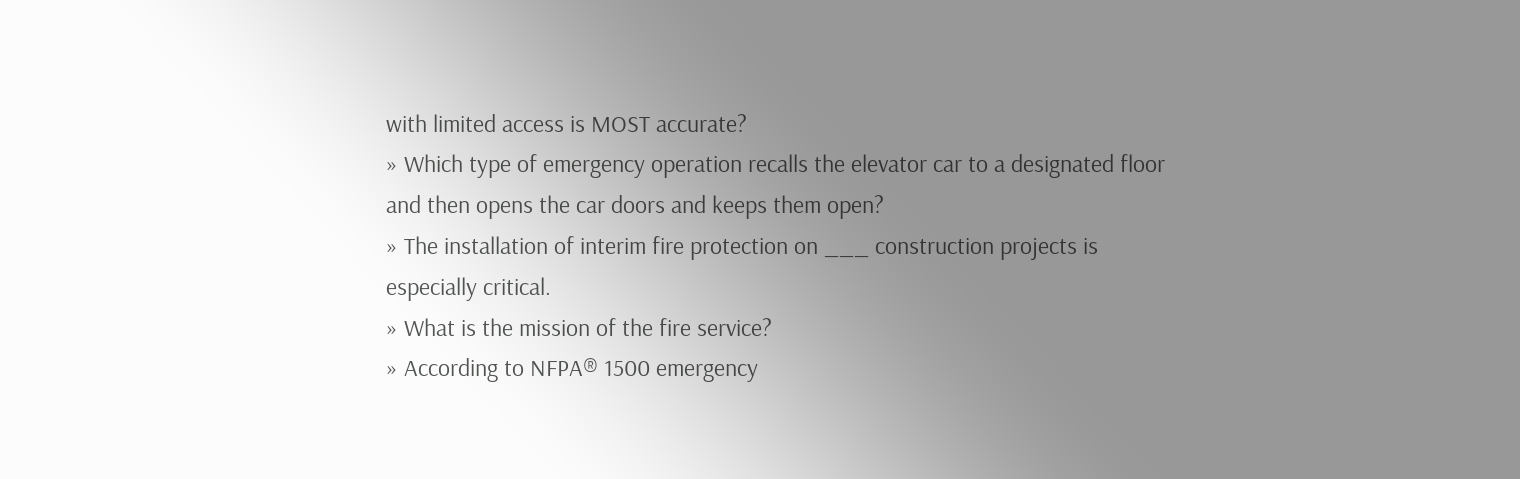with limited access is MOST accurate?
» Which type of emergency operation recalls the elevator car to a designated floor and then opens the car doors and keeps them open?
» The installation of interim fire protection on ___ construction projects is especially critical.
» What is the mission of the fire service?
» According to NFPA® 1500 emergency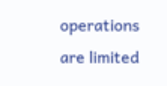operations are limited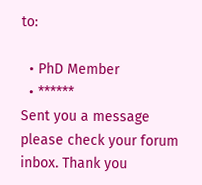to:

  • PhD Member
  • ******
Sent you a message please check your forum inbox. Thank you